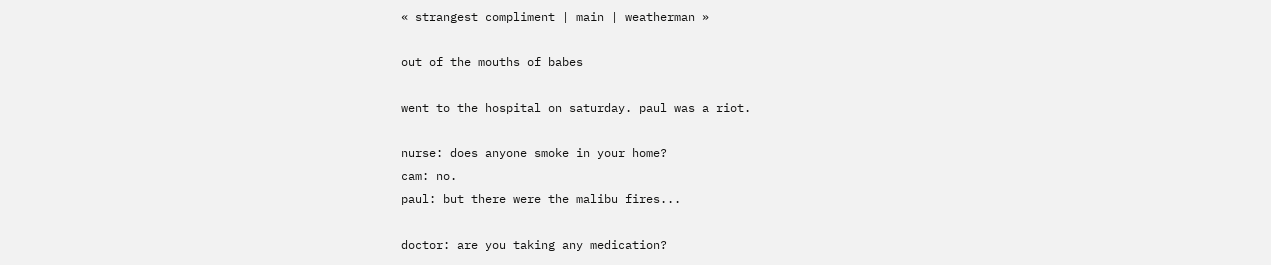« strangest compliment | main | weatherman »

out of the mouths of babes

went to the hospital on saturday. paul was a riot.

nurse: does anyone smoke in your home?
cam: no.
paul: but there were the malibu fires...

doctor: are you taking any medication?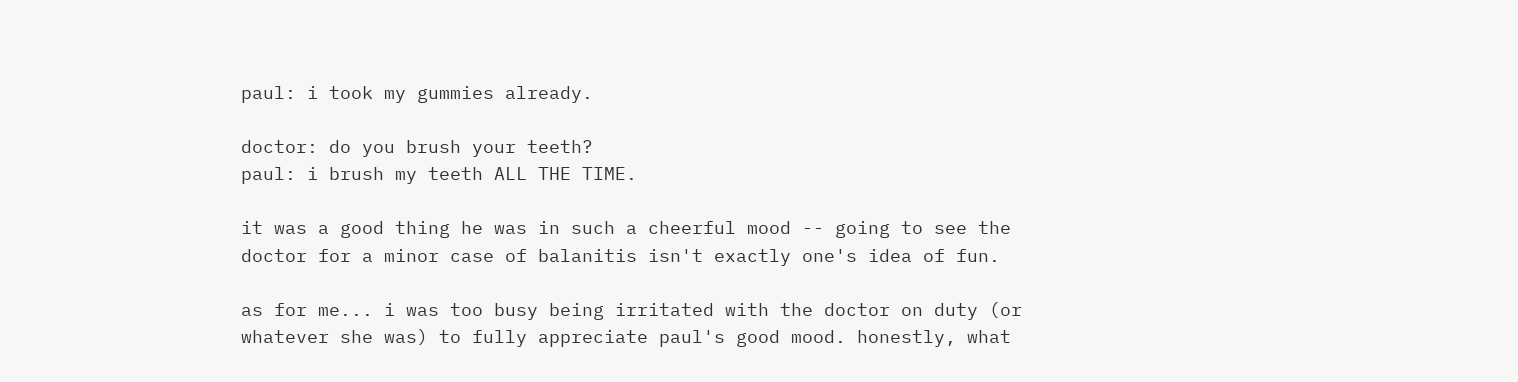paul: i took my gummies already.

doctor: do you brush your teeth?
paul: i brush my teeth ALL THE TIME.

it was a good thing he was in such a cheerful mood -- going to see the doctor for a minor case of balanitis isn't exactly one's idea of fun.

as for me... i was too busy being irritated with the doctor on duty (or whatever she was) to fully appreciate paul's good mood. honestly, what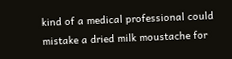kind of a medical professional could mistake a dried milk moustache for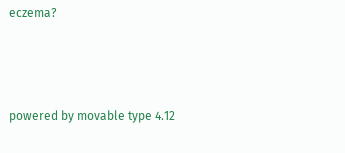eczema?



powered by movable type 4.12